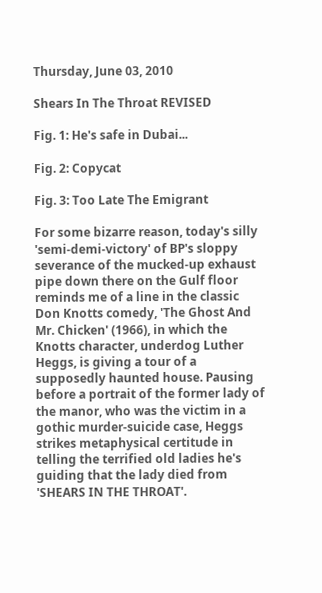Thursday, June 03, 2010

Shears In The Throat REVISED

Fig. 1: He's safe in Dubai...

Fig. 2: Copycat

Fig. 3: Too Late The Emigrant

For some bizarre reason, today's silly 'semi-demi-victory' of BP's sloppy severance of the mucked-up exhaust pipe down there on the Gulf floor reminds me of a line in the classic Don Knotts comedy, 'The Ghost And Mr. Chicken' (1966), in which the Knotts character, underdog Luther Heggs, is giving a tour of a supposedly haunted house. Pausing before a portrait of the former lady of the manor, who was the victim in a gothic murder-suicide case, Heggs strikes metaphysical certitude in telling the terrified old ladies he's guiding that the lady died from 'SHEARS IN THE THROAT'.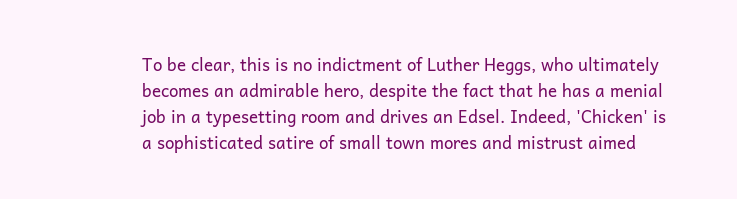To be clear, this is no indictment of Luther Heggs, who ultimately becomes an admirable hero, despite the fact that he has a menial job in a typesetting room and drives an Edsel. Indeed, 'Chicken' is a sophisticated satire of small town mores and mistrust aimed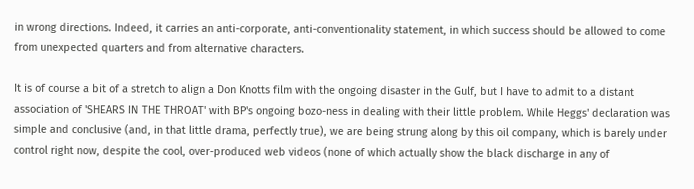in wrong directions. Indeed, it carries an anti-corporate, anti-conventionality statement, in which success should be allowed to come from unexpected quarters and from alternative characters.

It is of course a bit of a stretch to align a Don Knotts film with the ongoing disaster in the Gulf, but I have to admit to a distant association of 'SHEARS IN THE THROAT' with BP's ongoing bozo-ness in dealing with their little problem. While Heggs' declaration was simple and conclusive (and, in that little drama, perfectly true), we are being strung along by this oil company, which is barely under control right now, despite the cool, over-produced web videos (none of which actually show the black discharge in any of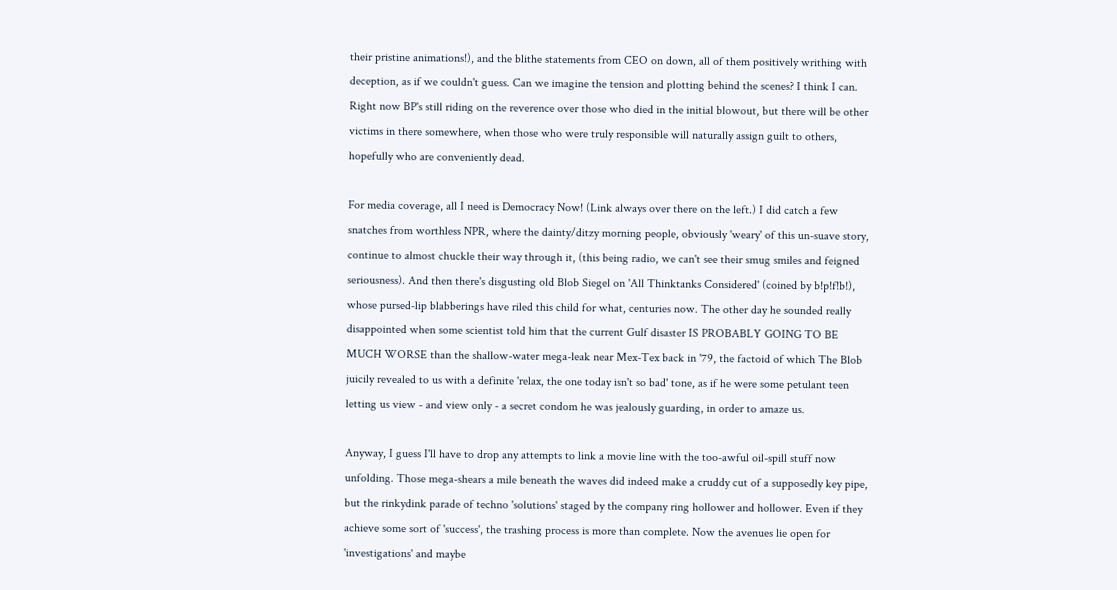their pristine animations!), and the blithe statements from CEO on down, all of them positively writhing with deception, as if we couldn't guess. Can we imagine the tension and plotting behind the scenes? I think I can. Right now BP's still riding on the reverence over those who died in the initial blowout, but there will be other victims in there somewhere, when those who were truly responsible will naturally assign guilt to others, hopefully who are conveniently dead.

For media coverage, all I need is Democracy Now! (Link always over there on the left.) I did catch a few snatches from worthless NPR, where the dainty/ditzy morning people, obviously 'weary' of this un-suave story, continue to almost chuckle their way through it, (this being radio, we can't see their smug smiles and feigned seriousness). And then there's disgusting old Blob Siegel on 'All Thinktanks Considered' (coined by b!p!f!b!), whose pursed-lip blabberings have riled this child for what, centuries now. The other day he sounded really disappointed when some scientist told him that the current Gulf disaster IS PROBABLY GOING TO BE MUCH WORSE than the shallow-water mega-leak near Mex-Tex back in '79, the factoid of which The Blob juicily revealed to us with a definite 'relax, the one today isn't so bad' tone, as if he were some petulant teen letting us view - and view only - a secret condom he was jealously guarding, in order to amaze us.

Anyway, I guess I'll have to drop any attempts to link a movie line with the too-awful oil-spill stuff now unfolding. Those mega-shears a mile beneath the waves did indeed make a cruddy cut of a supposedly key pipe, but the rinkydink parade of techno 'solutions' staged by the company ring hollower and hollower. Even if they achieve some sort of 'success', the trashing process is more than complete. Now the avenues lie open for 'investigations' and maybe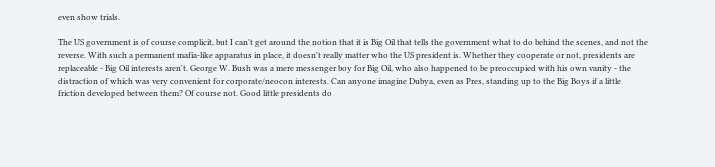even show trials.

The US government is of course complicit, but I can't get around the notion that it is Big Oil that tells the government what to do behind the scenes, and not the reverse. With such a permanent mafia-like apparatus in place, it doesn't really matter who the US president is. Whether they cooperate or not, presidents are replaceable - Big Oil interests aren't. George W. Bush was a mere messenger boy for Big Oil, who also happened to be preoccupied with his own vanity - the distraction of which was very convenient for corporate/neocon interests. Can anyone imagine Dubya, even as Pres, standing up to the Big Boys if a little friction developed between them? Of course not. Good little presidents do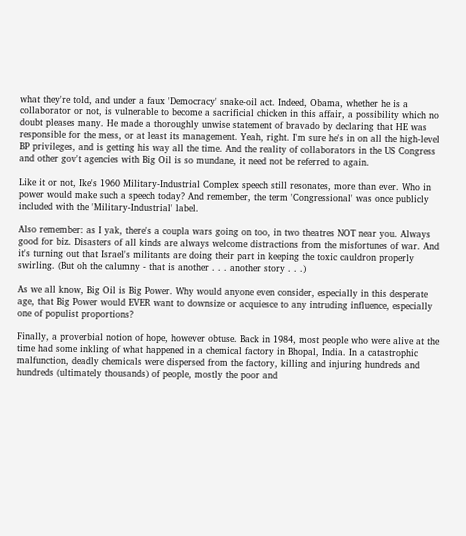what they're told, and under a faux 'Democracy' snake-oil act. Indeed, Obama, whether he is a collaborator or not, is vulnerable to become a sacrificial chicken in this affair, a possibility which no doubt pleases many. He made a thoroughly unwise statement of bravado by declaring that HE was responsible for the mess, or at least its management. Yeah, right. I'm sure he's in on all the high-level BP privileges, and is getting his way all the time. And the reality of collaborators in the US Congress and other gov't agencies with Big Oil is so mundane, it need not be referred to again.

Like it or not, Ike's 1960 Military-Industrial Complex speech still resonates, more than ever. Who in power would make such a speech today? And remember, the term 'Congressional' was once publicly included with the 'Military-Industrial' label.

Also remember: as I yak, there's a coupla wars going on too, in two theatres NOT near you. Always good for biz. Disasters of all kinds are always welcome distractions from the misfortunes of war. And it's turning out that Israel's militants are doing their part in keeping the toxic cauldron properly swirling. (But oh the calumny - that is another . . . another story . . .)

As we all know, Big Oil is Big Power. Why would anyone even consider, especially in this desperate age, that Big Power would EVER want to downsize or acquiesce to any intruding influence, especially one of populist proportions?

Finally, a proverbial notion of hope, however obtuse. Back in 1984, most people who were alive at the time had some inkling of what happened in a chemical factory in Bhopal, India. In a catastrophic malfunction, deadly chemicals were dispersed from the factory, killing and injuring hundreds and hundreds (ultimately thousands) of people, mostly the poor and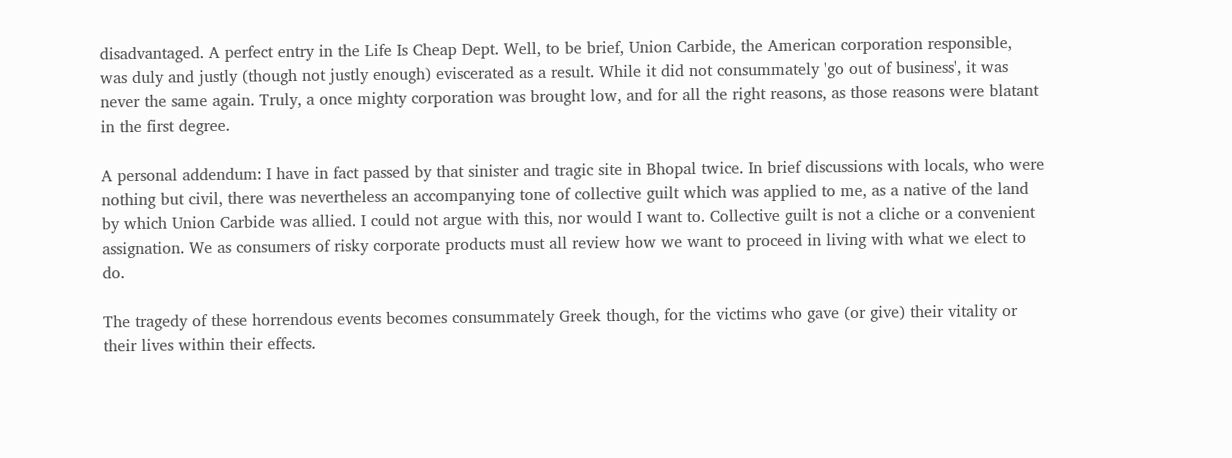disadvantaged. A perfect entry in the Life Is Cheap Dept. Well, to be brief, Union Carbide, the American corporation responsible, was duly and justly (though not justly enough) eviscerated as a result. While it did not consummately 'go out of business', it was never the same again. Truly, a once mighty corporation was brought low, and for all the right reasons, as those reasons were blatant in the first degree.

A personal addendum: I have in fact passed by that sinister and tragic site in Bhopal twice. In brief discussions with locals, who were nothing but civil, there was nevertheless an accompanying tone of collective guilt which was applied to me, as a native of the land by which Union Carbide was allied. I could not argue with this, nor would I want to. Collective guilt is not a cliche or a convenient assignation. We as consumers of risky corporate products must all review how we want to proceed in living with what we elect to do.

The tragedy of these horrendous events becomes consummately Greek though, for the victims who gave (or give) their vitality or their lives within their effects.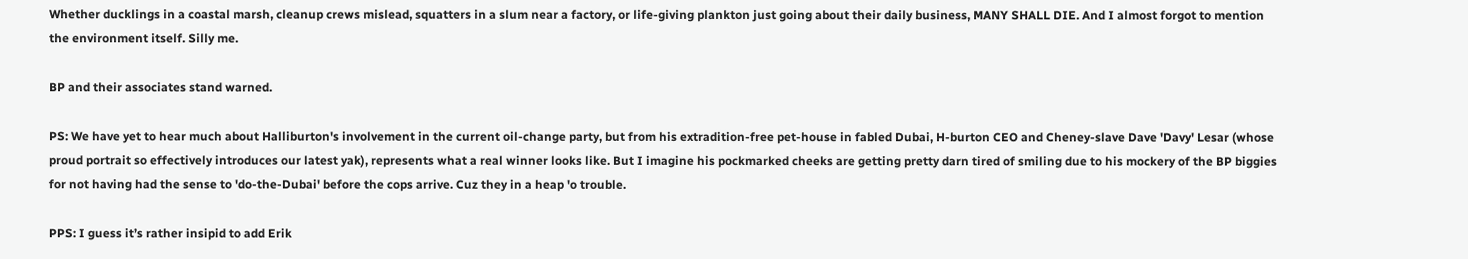Whether ducklings in a coastal marsh, cleanup crews mislead, squatters in a slum near a factory, or life-giving plankton just going about their daily business, MANY SHALL DIE. And I almost forgot to mention the environment itself. Silly me.

BP and their associates stand warned.

PS: We have yet to hear much about Halliburton's involvement in the current oil-change party, but from his extradition-free pet-house in fabled Dubai, H-burton CEO and Cheney-slave Dave 'Davy' Lesar (whose proud portrait so effectively introduces our latest yak), represents what a real winner looks like. But I imagine his pockmarked cheeks are getting pretty darn tired of smiling due to his mockery of the BP biggies for not having had the sense to 'do-the-Dubai' before the cops arrive. Cuz they in a heap 'o trouble.

PPS: I guess it’s rather insipid to add Erik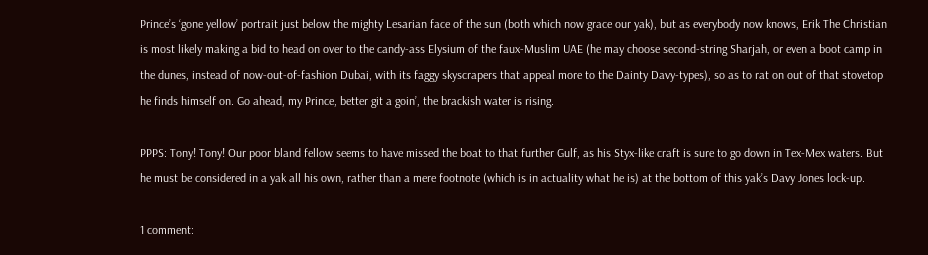Prince’s ‘gone yellow’ portrait just below the mighty Lesarian face of the sun (both which now grace our yak), but as everybody now knows, Erik The Christian is most likely making a bid to head on over to the candy-ass Elysium of the faux-Muslim UAE (he may choose second-string Sharjah, or even a boot camp in the dunes, instead of now-out-of-fashion Dubai, with its faggy skyscrapers that appeal more to the Dainty Davy-types), so as to rat on out of that stovetop he finds himself on. Go ahead, my Prince, better git a goin’, the brackish water is rising.

PPPS: Tony! Tony! Our poor bland fellow seems to have missed the boat to that further Gulf, as his Styx-like craft is sure to go down in Tex-Mex waters. But he must be considered in a yak all his own, rather than a mere footnote (which is in actuality what he is) at the bottom of this yak’s Davy Jones lock-up.

1 comment: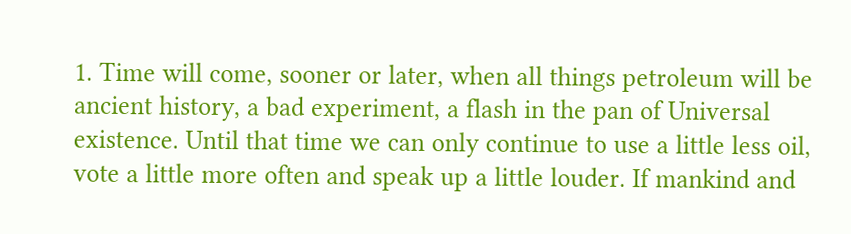1. Time will come, sooner or later, when all things petroleum will be ancient history, a bad experiment, a flash in the pan of Universal existence. Until that time we can only continue to use a little less oil, vote a little more often and speak up a little louder. If mankind and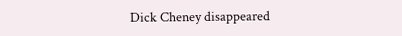Dick Cheney disappeared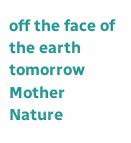off the face of the earth tomorrow Mother Nature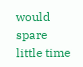would spare little time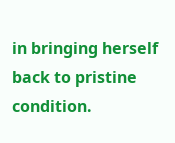in bringing herself back to pristine condition.